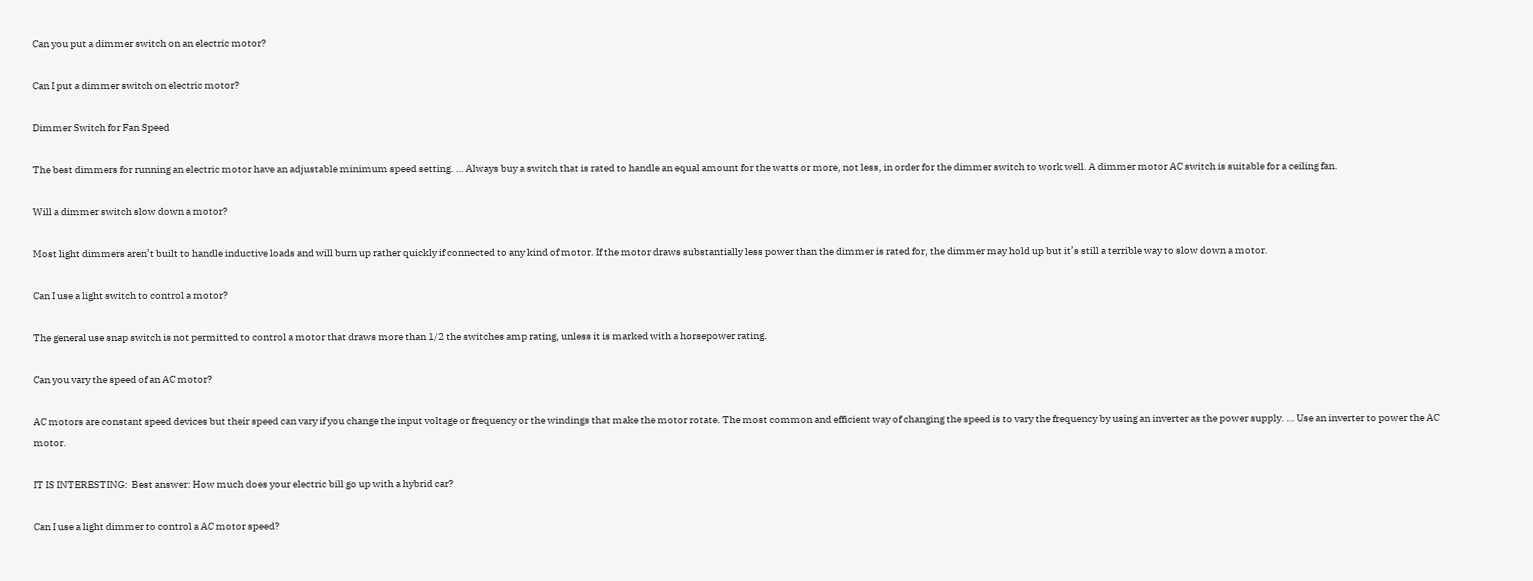Can you put a dimmer switch on an electric motor?

Can I put a dimmer switch on electric motor?

Dimmer Switch for Fan Speed

The best dimmers for running an electric motor have an adjustable minimum speed setting. … Always buy a switch that is rated to handle an equal amount for the watts or more, not less, in order for the dimmer switch to work well. A dimmer motor AC switch is suitable for a ceiling fan.

Will a dimmer switch slow down a motor?

Most light dimmers aren’t built to handle inductive loads and will burn up rather quickly if connected to any kind of motor. If the motor draws substantially less power than the dimmer is rated for, the dimmer may hold up but it’s still a terrible way to slow down a motor.

Can I use a light switch to control a motor?

The general use snap switch is not permitted to control a motor that draws more than 1/2 the switches amp rating, unless it is marked with a horsepower rating.

Can you vary the speed of an AC motor?

AC motors are constant speed devices but their speed can vary if you change the input voltage or frequency or the windings that make the motor rotate. The most common and efficient way of changing the speed is to vary the frequency by using an inverter as the power supply. … Use an inverter to power the AC motor.

IT IS INTERESTING:  Best answer: How much does your electric bill go up with a hybrid car?

Can I use a light dimmer to control a AC motor speed?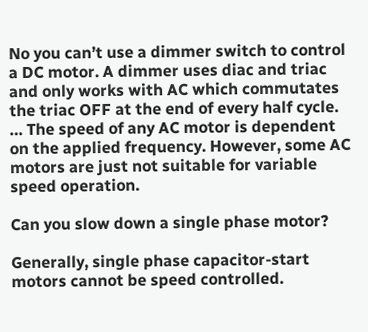No you can’t use a dimmer switch to control a DC motor. A dimmer uses diac and triac and only works with AC which commutates the triac OFF at the end of every half cycle. … The speed of any AC motor is dependent on the applied frequency. However, some AC motors are just not suitable for variable speed operation.

Can you slow down a single phase motor?

Generally, single phase capacitor-start motors cannot be speed controlled.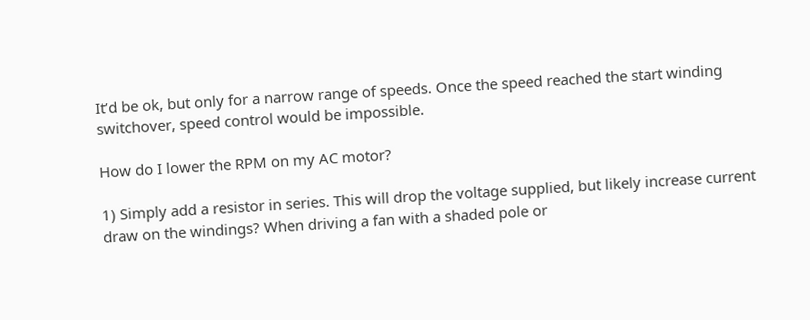It’d be ok, but only for a narrow range of speeds. Once the speed reached the start winding switchover, speed control would be impossible.

How do I lower the RPM on my AC motor?

1) Simply add a resistor in series. This will drop the voltage supplied, but likely increase current draw on the windings? When driving a fan with a shaded pole or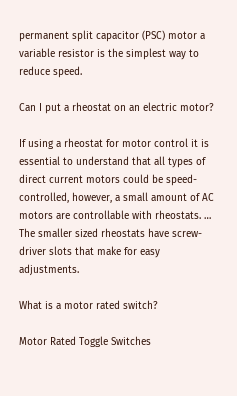permanent split capacitor (PSC) motor a variable resistor is the simplest way to reduce speed.

Can I put a rheostat on an electric motor?

If using a rheostat for motor control it is essential to understand that all types of direct current motors could be speed-controlled, however, a small amount of AC motors are controllable with rheostats. … The smaller sized rheostats have screw-driver slots that make for easy adjustments.

What is a motor rated switch?

Motor Rated Toggle Switches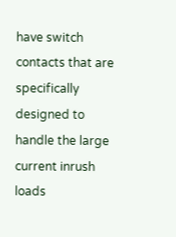have switch contacts that are specifically designed to handle the large current inrush loads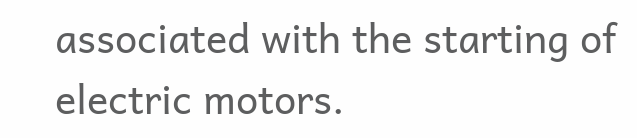associated with the starting of electric motors.